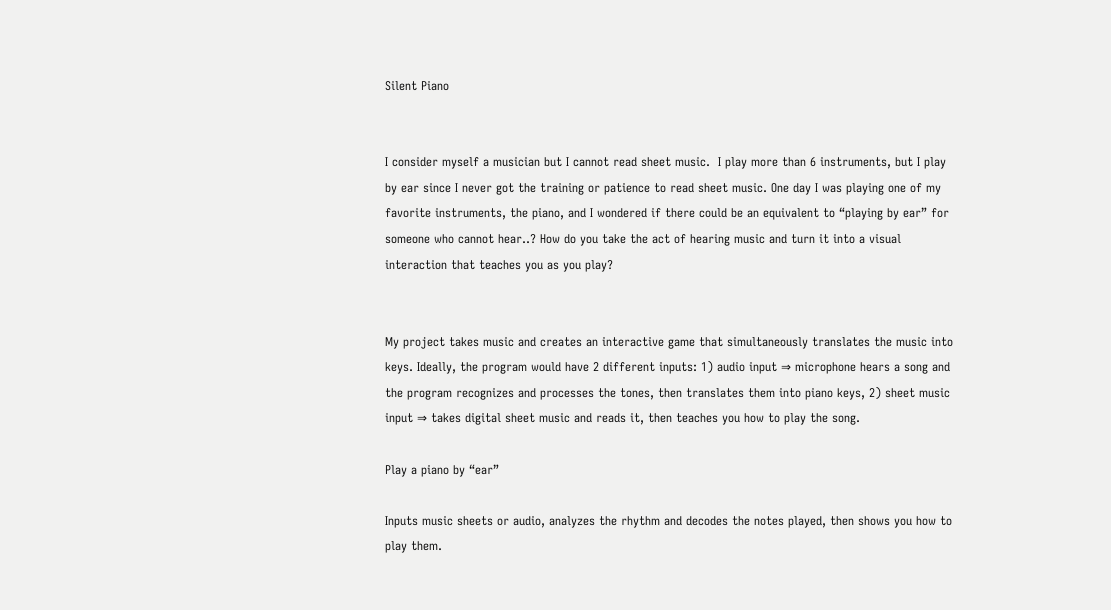Silent Piano


I consider myself a musician but I cannot read sheet music.  I play more than 6 instruments, but I play by ear since I never got the training or patience to read sheet music. One day I was playing one of my favorite instruments, the piano, and I wondered if there could be an equivalent to “playing by ear” for someone who cannot hear..? How do you take the act of hearing music and turn it into a visual interaction that teaches you as you play?


My project takes music and creates an interactive game that simultaneously translates the music into keys. Ideally, the program would have 2 different inputs: 1) audio input ⇒ microphone hears a song and the program recognizes and processes the tones, then translates them into piano keys, 2) sheet music input ⇒ takes digital sheet music and reads it, then teaches you how to play the song.

Play a piano by “ear”

Inputs music sheets or audio, analyzes the rhythm and decodes the notes played, then shows you how to play them.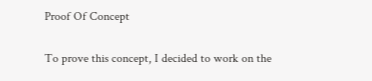Proof Of Concept

To prove this concept, I decided to work on the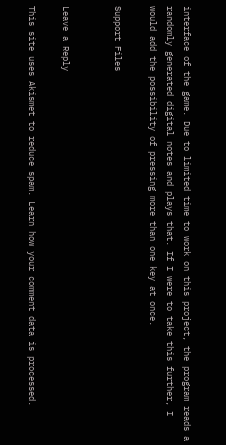interface of the game. Due to limited time to work on this project, the program reads a randomly generated digital notes and plays that. If I were to take this further, I would add the possibility of pressing more than one key at once.

Support Files


Leave a Reply

This site uses Akismet to reduce spam. Learn how your comment data is processed.